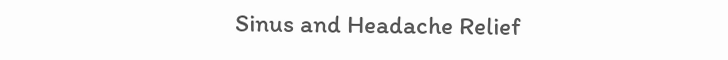Sinus and Headache Relief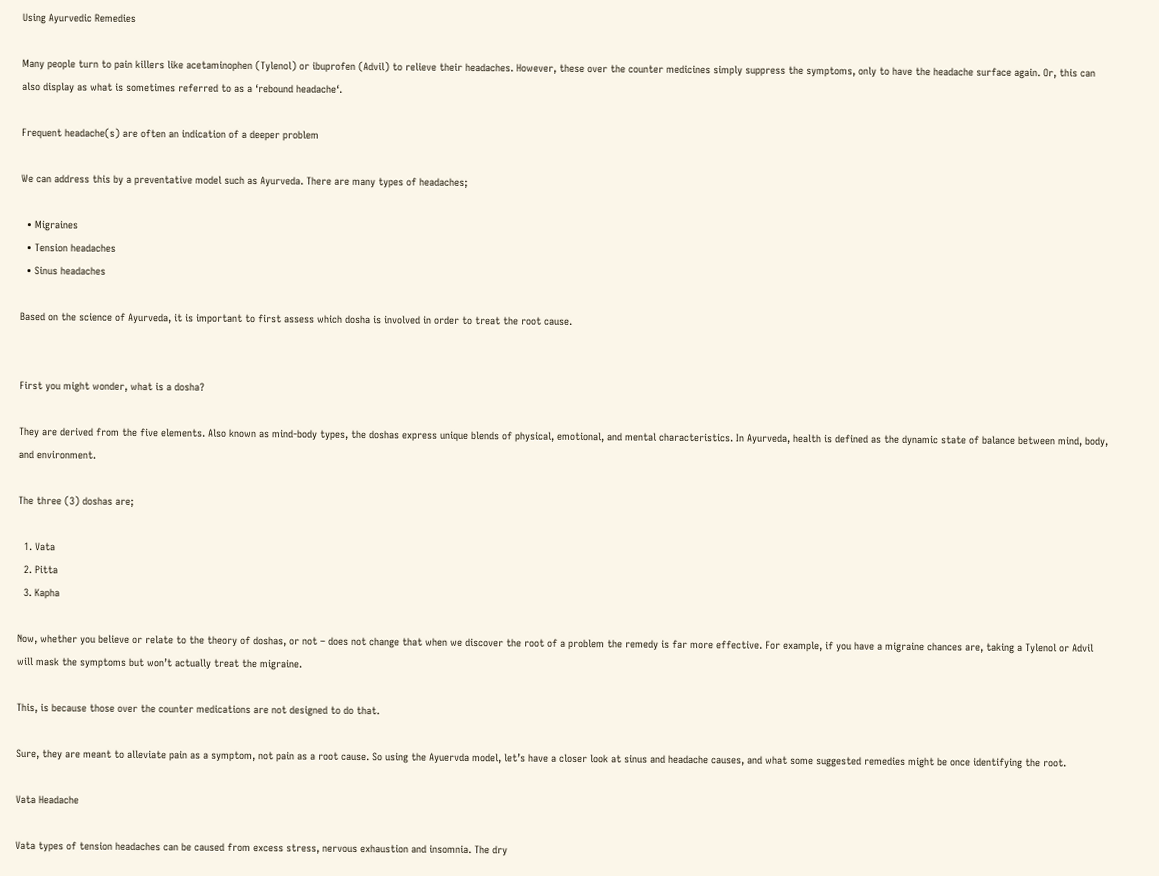Using Ayurvedic Remedies

Many people turn to pain killers like acetaminophen (Tylenol) or ibuprofen (Advil) to relieve their headaches. However, these over the counter medicines simply suppress the symptoms, only to have the headache surface again. Or, this can also display as what is sometimes referred to as a ‘rebound headache‘.

Frequent headache(s) are often an indication of a deeper problem

We can address this by a preventative model such as Ayurveda. There are many types of headaches;

  • Migraines
  • Tension headaches
  • Sinus headaches

Based on the science of Ayurveda, it is important to first assess which dosha is involved in order to treat the root cause.


First you might wonder, what is a dosha?

They are derived from the five elements. Also known as mind-body types, the doshas express unique blends of physical, emotional, and mental characteristics. In Ayurveda, health is defined as the dynamic state of balance between mind, body, and environment.

The three (3) doshas are;

  1. Vata
  2. Pitta
  3. Kapha

Now, whether you believe or relate to the theory of doshas, or not – does not change that when we discover the root of a problem the remedy is far more effective. For example, if you have a migraine chances are, taking a Tylenol or Advil will mask the symptoms but won’t actually treat the migraine.

This, is because those over the counter medications are not designed to do that.

Sure, they are meant to alleviate pain as a symptom, not pain as a root cause. So using the Ayuervda model, let’s have a closer look at sinus and headache causes, and what some suggested remedies might be once identifying the root.

Vata Headache

Vata types of tension headaches can be caused from excess stress, nervous exhaustion and insomnia. The dry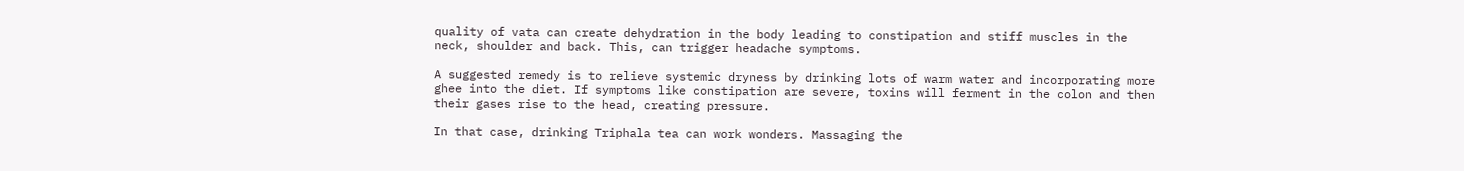quality of vata can create dehydration in the body leading to constipation and stiff muscles in the neck, shoulder and back. This, can trigger headache symptoms.

A suggested remedy is to relieve systemic dryness by drinking lots of warm water and incorporating more ghee into the diet. If symptoms like constipation are severe, toxins will ferment in the colon and then their gases rise to the head, creating pressure.

In that case, drinking Triphala tea can work wonders. Massaging the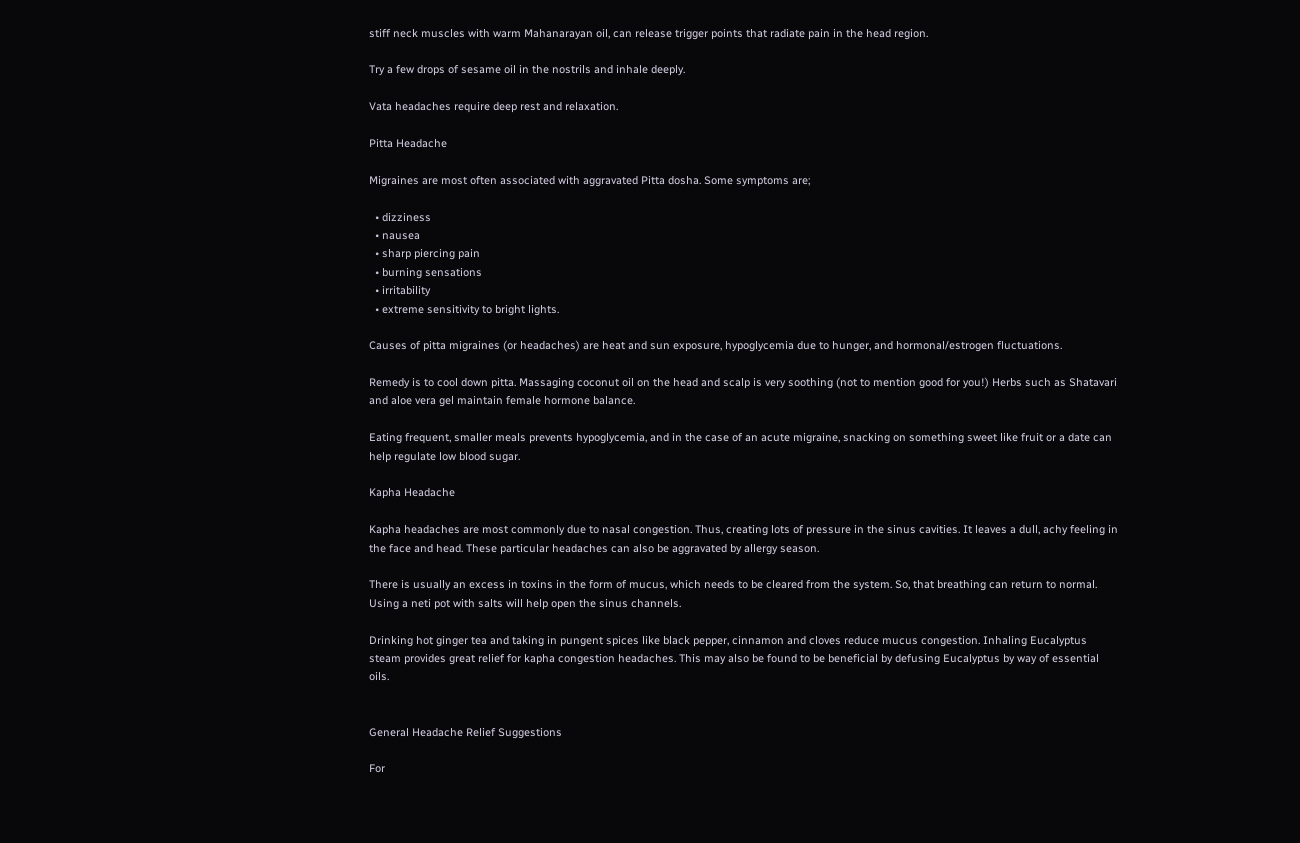stiff neck muscles with warm Mahanarayan oil, can release trigger points that radiate pain in the head region.

Try a few drops of sesame oil in the nostrils and inhale deeply.

Vata headaches require deep rest and relaxation.

Pitta Headache

Migraines are most often associated with aggravated Pitta dosha. Some symptoms are;

  • dizziness
  • nausea
  • sharp piercing pain
  • burning sensations
  • irritability
  • extreme sensitivity to bright lights.

Causes of pitta migraines (or headaches) are heat and sun exposure, hypoglycemia due to hunger, and hormonal/estrogen fluctuations.

Remedy is to cool down pitta. Massaging coconut oil on the head and scalp is very soothing (not to mention good for you!) Herbs such as Shatavari and aloe vera gel maintain female hormone balance.

Eating frequent, smaller meals prevents hypoglycemia, and in the case of an acute migraine, snacking on something sweet like fruit or a date can help regulate low blood sugar.

Kapha Headache

Kapha headaches are most commonly due to nasal congestion. Thus, creating lots of pressure in the sinus cavities. It leaves a dull, achy feeling in the face and head. These particular headaches can also be aggravated by allergy season.

There is usually an excess in toxins in the form of mucus, which needs to be cleared from the system. So, that breathing can return to normal. Using a neti pot with salts will help open the sinus channels.

Drinking hot ginger tea and taking in pungent spices like black pepper, cinnamon and cloves reduce mucus congestion. Inhaling Eucalyptus steam provides great relief for kapha congestion headaches. This may also be found to be beneficial by defusing Eucalyptus by way of essential oils.


General Headache Relief Suggestions

For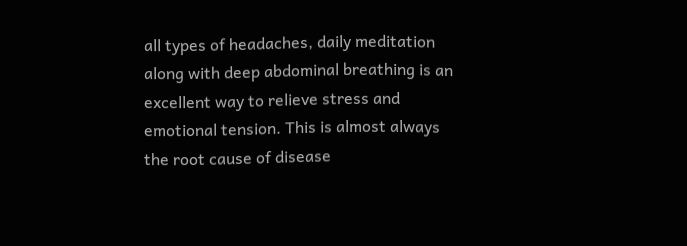all types of headaches, daily meditation along with deep abdominal breathing is an excellent way to relieve stress and emotional tension. This is almost always the root cause of disease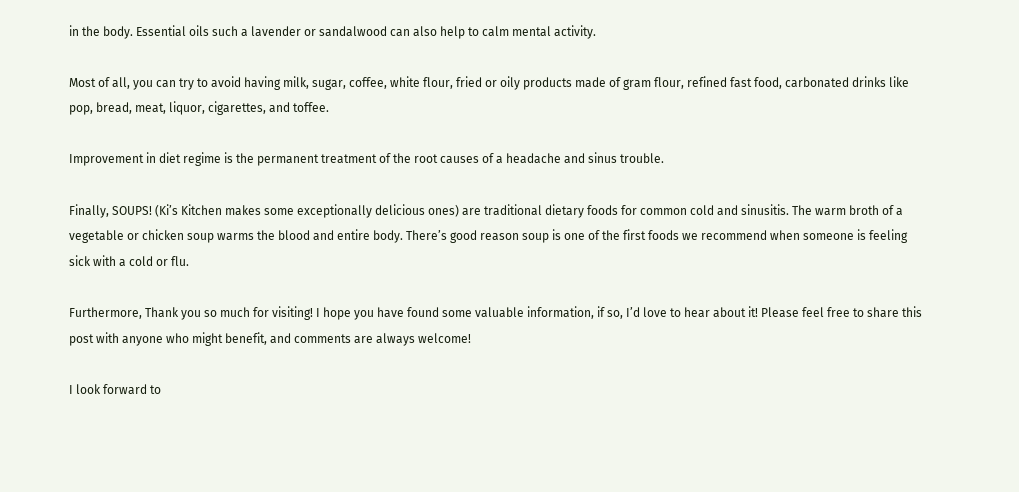in the body. Essential oils such a lavender or sandalwood can also help to calm mental activity.

Most of all, you can try to avoid having milk, sugar, coffee, white flour, fried or oily products made of gram flour, refined fast food, carbonated drinks like pop, bread, meat, liquor, cigarettes, and toffee.

Improvement in diet regime is the permanent treatment of the root causes of a headache and sinus trouble.

Finally, SOUPS! (Ki’s Kitchen makes some exceptionally delicious ones) are traditional dietary foods for common cold and sinusitis. The warm broth of a vegetable or chicken soup warms the blood and entire body. There’s good reason soup is one of the first foods we recommend when someone is feeling sick with a cold or flu.

Furthermore, Thank you so much for visiting! I hope you have found some valuable information, if so, I’d love to hear about it! Please feel free to share this post with anyone who might benefit, and comments are always welcome!

I look forward to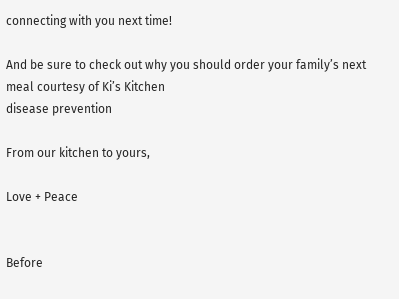connecting with you next time!

And be sure to check out why you should order your family’s next meal courtesy of Ki’s Kitchen
disease prevention

From our kitchen to yours,

Love + Peace


Before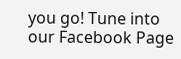you go! Tune into our Facebook Page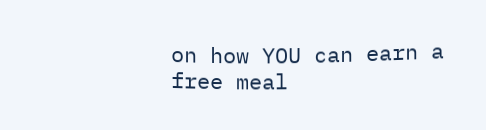on how YOU can earn a free meal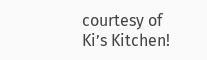courtesy of Ki’s Kitchen!